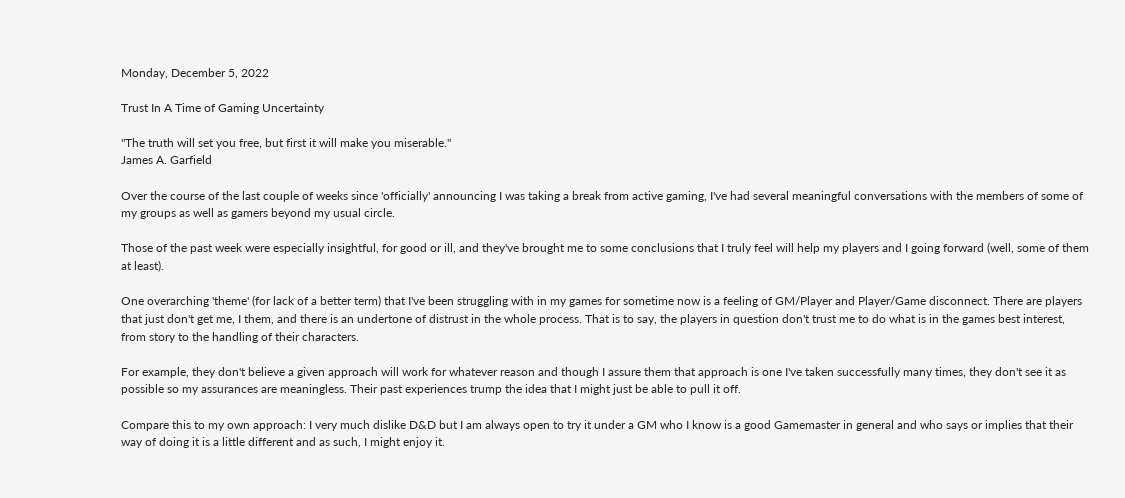Monday, December 5, 2022

Trust In A Time of Gaming Uncertainty

"The truth will set you free, but first it will make you miserable."
James A. Garfield

Over the course of the last couple of weeks since 'officially' announcing I was taking a break from active gaming, I've had several meaningful conversations with the members of some of my groups as well as gamers beyond my usual circle.

Those of the past week were especially insightful, for good or ill, and they've brought me to some conclusions that I truly feel will help my players and I going forward (well, some of them at least).

One overarching 'theme' (for lack of a better term) that I've been struggling with in my games for sometime now is a feeling of GM/Player and Player/Game disconnect. There are players that just don't get me, I them, and there is an undertone of distrust in the whole process. That is to say, the players in question don't trust me to do what is in the games best interest, from story to the handling of their characters.

For example, they don't believe a given approach will work for whatever reason and though I assure them that approach is one I've taken successfully many times, they don't see it as possible so my assurances are meaningless. Their past experiences trump the idea that I might just be able to pull it off.

Compare this to my own approach: I very much dislike D&D but I am always open to try it under a GM who I know is a good Gamemaster in general and who says or implies that their way of doing it is a little different and as such, I might enjoy it.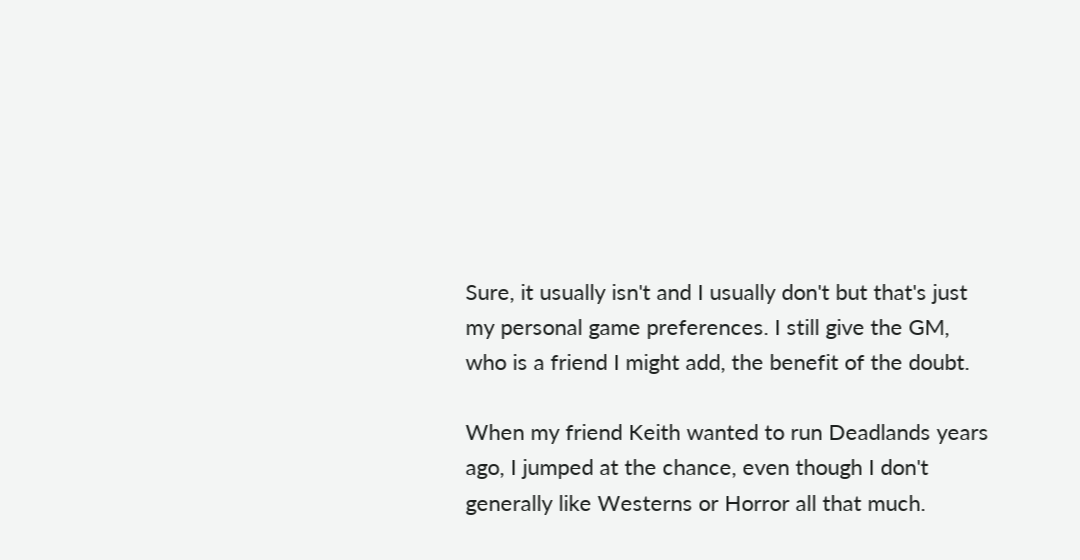Sure, it usually isn't and I usually don't but that's just my personal game preferences. I still give the GM, who is a friend I might add, the benefit of the doubt.

When my friend Keith wanted to run Deadlands years ago, I jumped at the chance, even though I don't generally like Westerns or Horror all that much.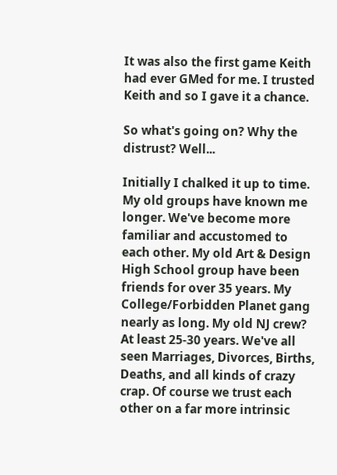It was also the first game Keith had ever GMed for me. I trusted Keith and so I gave it a chance.

So what's going on? Why the distrust? Well...

Initially I chalked it up to time. My old groups have known me longer. We've become more familiar and accustomed to each other. My old Art & Design High School group have been friends for over 35 years. My College/Forbidden Planet gang nearly as long. My old NJ crew? At least 25-30 years. We've all seen Marriages, Divorces, Births, Deaths, and all kinds of crazy crap. Of course we trust each other on a far more intrinsic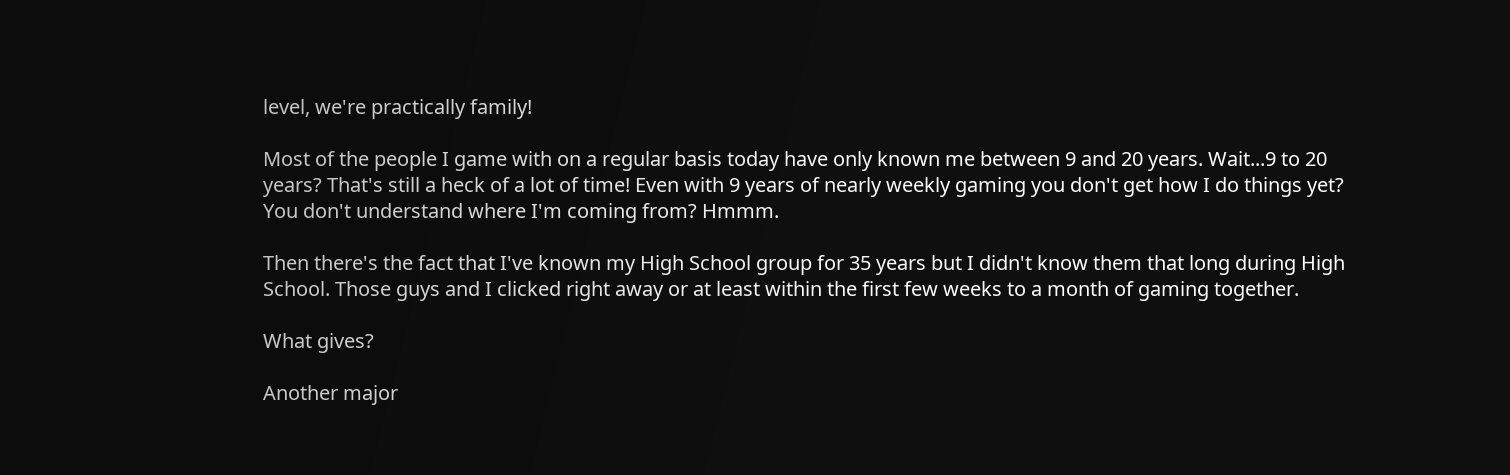level, we're practically family!

Most of the people I game with on a regular basis today have only known me between 9 and 20 years. Wait...9 to 20 years? That's still a heck of a lot of time! Even with 9 years of nearly weekly gaming you don't get how I do things yet? You don't understand where I'm coming from? Hmmm.

Then there's the fact that I've known my High School group for 35 years but I didn't know them that long during High School. Those guys and I clicked right away or at least within the first few weeks to a month of gaming together.

What gives?

Another major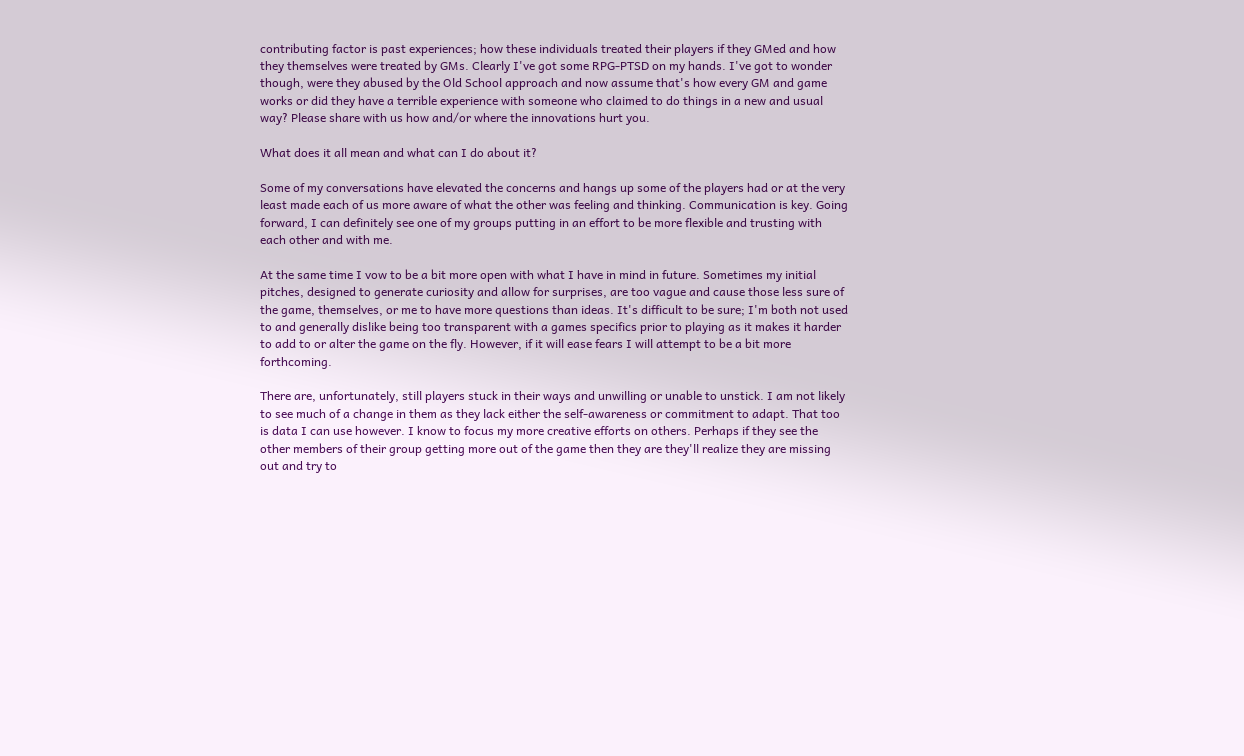contributing factor is past experiences; how these individuals treated their players if they GMed and how they themselves were treated by GMs. Clearly I've got some RPG-PTSD on my hands. I've got to wonder though, were they abused by the Old School approach and now assume that's how every GM and game works or did they have a terrible experience with someone who claimed to do things in a new and usual way? Please share with us how and/or where the innovations hurt you.

What does it all mean and what can I do about it?

Some of my conversations have elevated the concerns and hangs up some of the players had or at the very least made each of us more aware of what the other was feeling and thinking. Communication is key. Going forward, I can definitely see one of my groups putting in an effort to be more flexible and trusting with each other and with me.

At the same time I vow to be a bit more open with what I have in mind in future. Sometimes my initial pitches, designed to generate curiosity and allow for surprises, are too vague and cause those less sure of the game, themselves, or me to have more questions than ideas. It's difficult to be sure; I'm both not used to and generally dislike being too transparent with a games specifics prior to playing as it makes it harder to add to or alter the game on the fly. However, if it will ease fears I will attempt to be a bit more forthcoming.

There are, unfortunately, still players stuck in their ways and unwilling or unable to unstick. I am not likely to see much of a change in them as they lack either the self-awareness or commitment to adapt. That too is data I can use however. I know to focus my more creative efforts on others. Perhaps if they see the other members of their group getting more out of the game then they are they'll realize they are missing out and try to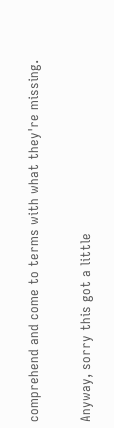comprehend and come to terms with what they're missing.

Anyway, sorry this got a little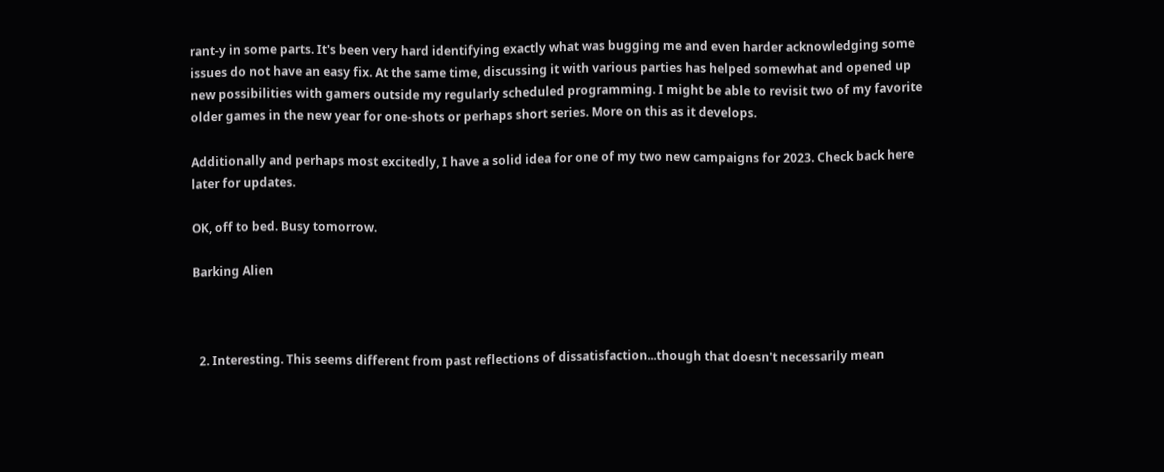rant-y in some parts. It's been very hard identifying exactly what was bugging me and even harder acknowledging some issues do not have an easy fix. At the same time, discussing it with various parties has helped somewhat and opened up new possibilities with gamers outside my regularly scheduled programming. I might be able to revisit two of my favorite older games in the new year for one-shots or perhaps short series. More on this as it develops.

Additionally and perhaps most excitedly, I have a solid idea for one of my two new campaigns for 2023. Check back here later for updates.

OK, off to bed. Busy tomorrow.

Barking Alien



  2. Interesting. This seems different from past reflections of dissatisfaction...though that doesn't necessarily mean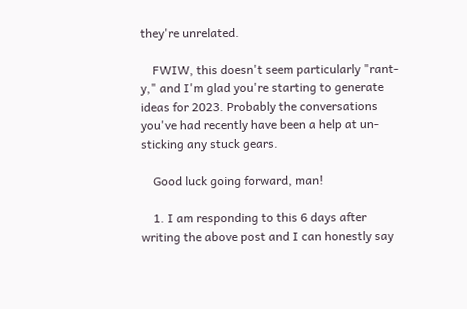they're unrelated.

    FWIW, this doesn't seem particularly "rant-y," and I'm glad you're starting to generate ideas for 2023. Probably the conversations you've had recently have been a help at un-sticking any stuck gears.

    Good luck going forward, man!

    1. I am responding to this 6 days after writing the above post and I can honestly say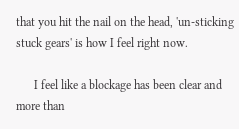that you hit the nail on the head, 'un-sticking stuck gears' is how I feel right now.

      I feel like a blockage has been clear and more than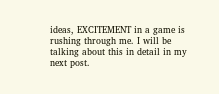ideas, EXCITEMENT in a game is rushing through me. I will be talking about this in detail in my next post.